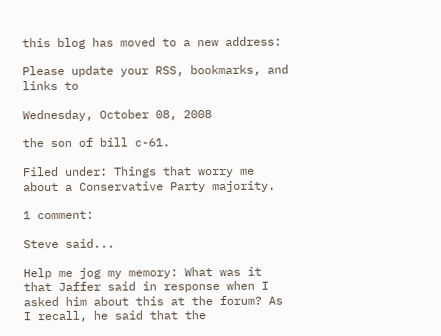this blog has moved to a new address:

Please update your RSS, bookmarks, and links to

Wednesday, October 08, 2008

the son of bill c-61.

Filed under: Things that worry me about a Conservative Party majority.

1 comment:

Steve said...

Help me jog my memory: What was it that Jaffer said in response when I asked him about this at the forum? As I recall, he said that the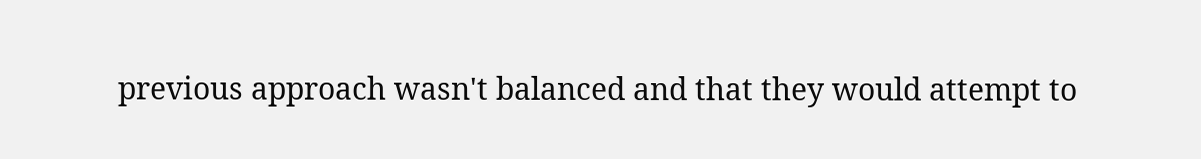previous approach wasn't balanced and that they would attempt to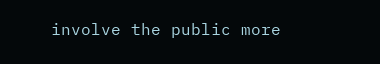involve the public more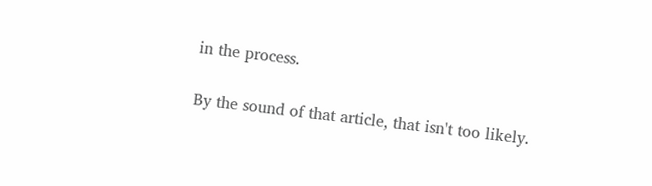in the process.

By the sound of that article, that isn't too likely.